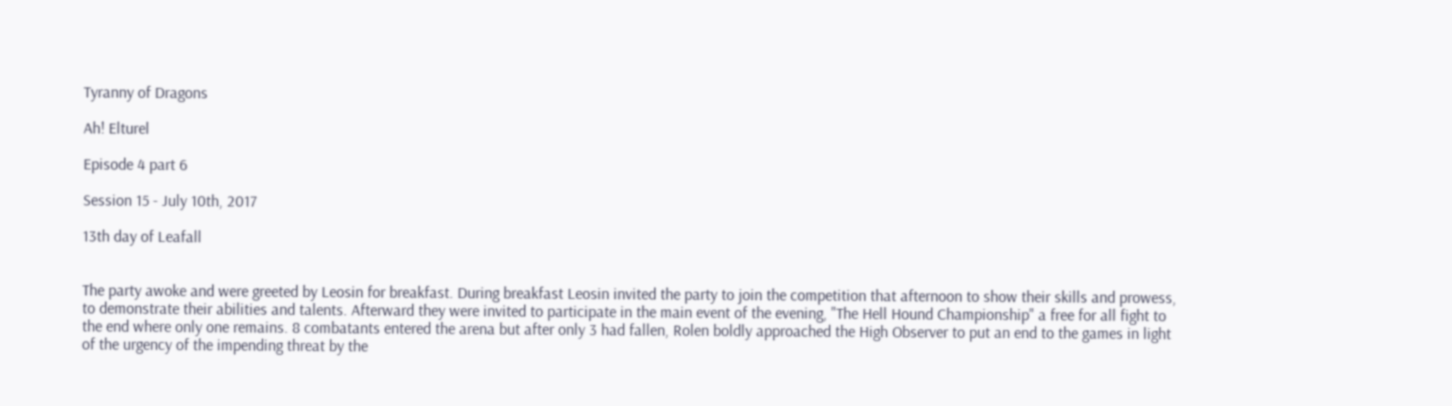Tyranny of Dragons

Ah! Elturel

Episode 4 part 6

Session 15 - July 10th, 2017

13th day of Leafall


The party awoke and were greeted by Leosin for breakfast. During breakfast Leosin invited the party to join the competition that afternoon to show their skills and prowess, to demonstrate their abilities and talents. Afterward they were invited to participate in the main event of the evening, "The Hell Hound Championship" a free for all fight to the end where only one remains. 8 combatants entered the arena but after only 3 had fallen, Rolen boldly approached the High Observer to put an end to the games in light of the urgency of the impending threat by the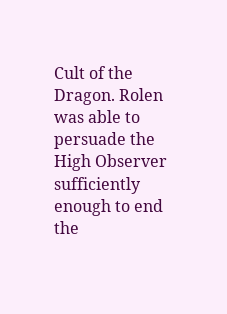Cult of the Dragon. Rolen was able to persuade the High Observer sufficiently enough to end the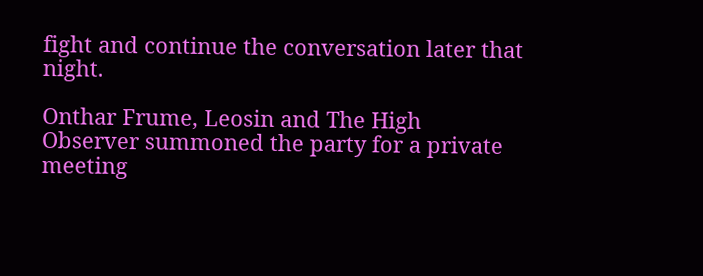fight and continue the conversation later that night.

Onthar Frume, Leosin and The High Observer summoned the party for a private meeting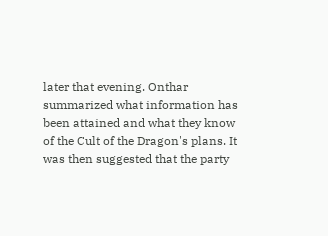later that evening. Onthar summarized what information has been attained and what they know of the Cult of the Dragon's plans. It was then suggested that the party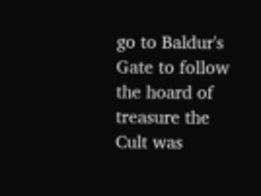go to Baldur's Gate to follow the hoard of treasure the Cult was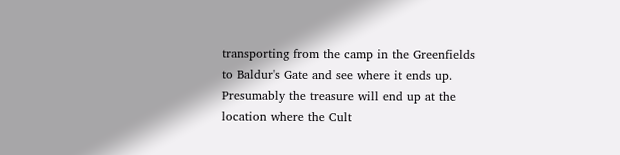transporting from the camp in the Greenfields to Baldur's Gate and see where it ends up. Presumably the treasure will end up at the location where the Cult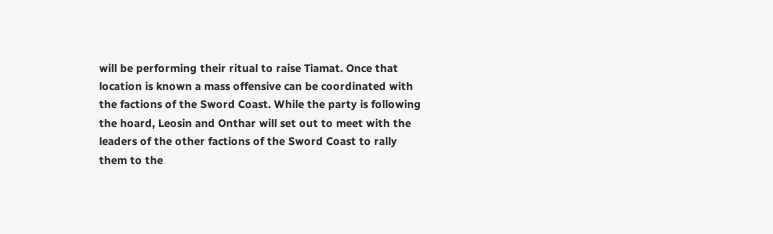will be performing their ritual to raise Tiamat. Once that location is known a mass offensive can be coordinated with the factions of the Sword Coast. While the party is following the hoard, Leosin and Onthar will set out to meet with the leaders of the other factions of the Sword Coast to rally them to the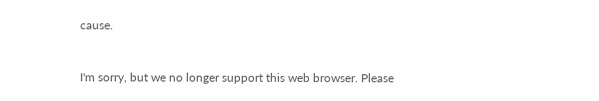cause.



I'm sorry, but we no longer support this web browser. Please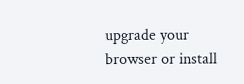upgrade your browser or install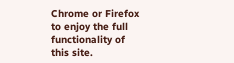Chrome or Firefox to enjoy the full functionality of this site.